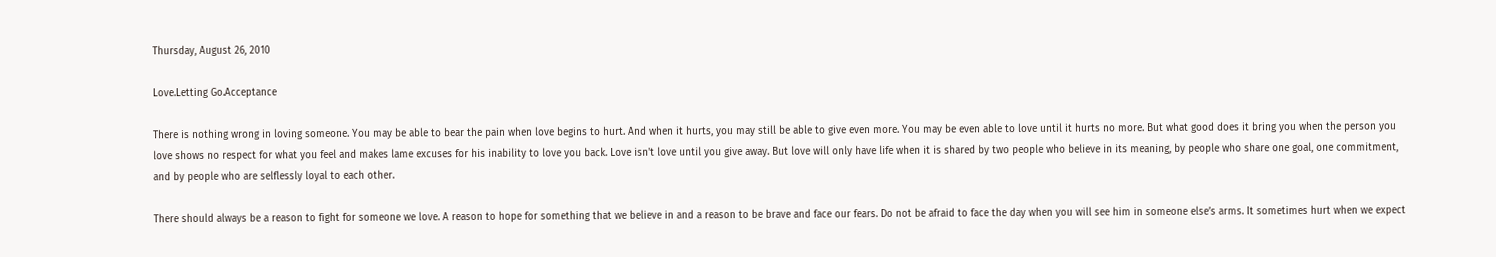Thursday, August 26, 2010

Love.Letting Go.Acceptance

There is nothing wrong in loving someone. You may be able to bear the pain when love begins to hurt. And when it hurts, you may still be able to give even more. You may be even able to love until it hurts no more. But what good does it bring you when the person you love shows no respect for what you feel and makes lame excuses for his inability to love you back. Love isn't love until you give away. But love will only have life when it is shared by two people who believe in its meaning, by people who share one goal, one commitment, and by people who are selflessly loyal to each other.

There should always be a reason to fight for someone we love. A reason to hope for something that we believe in and a reason to be brave and face our fears. Do not be afraid to face the day when you will see him in someone else’s arms. It sometimes hurt when we expect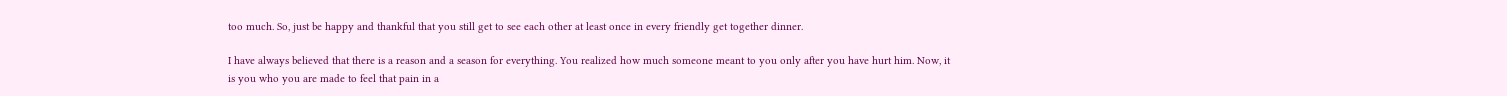too much. So, just be happy and thankful that you still get to see each other at least once in every friendly get together dinner.

I have always believed that there is a reason and a season for everything. You realized how much someone meant to you only after you have hurt him. Now, it is you who you are made to feel that pain in a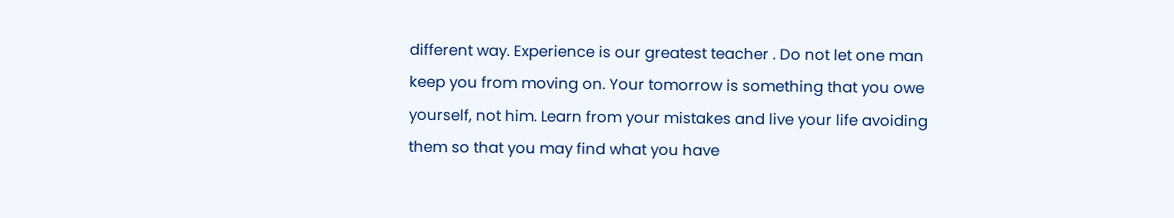different way. Experience is our greatest teacher . Do not let one man keep you from moving on. Your tomorrow is something that you owe yourself, not him. Learn from your mistakes and live your life avoiding them so that you may find what you have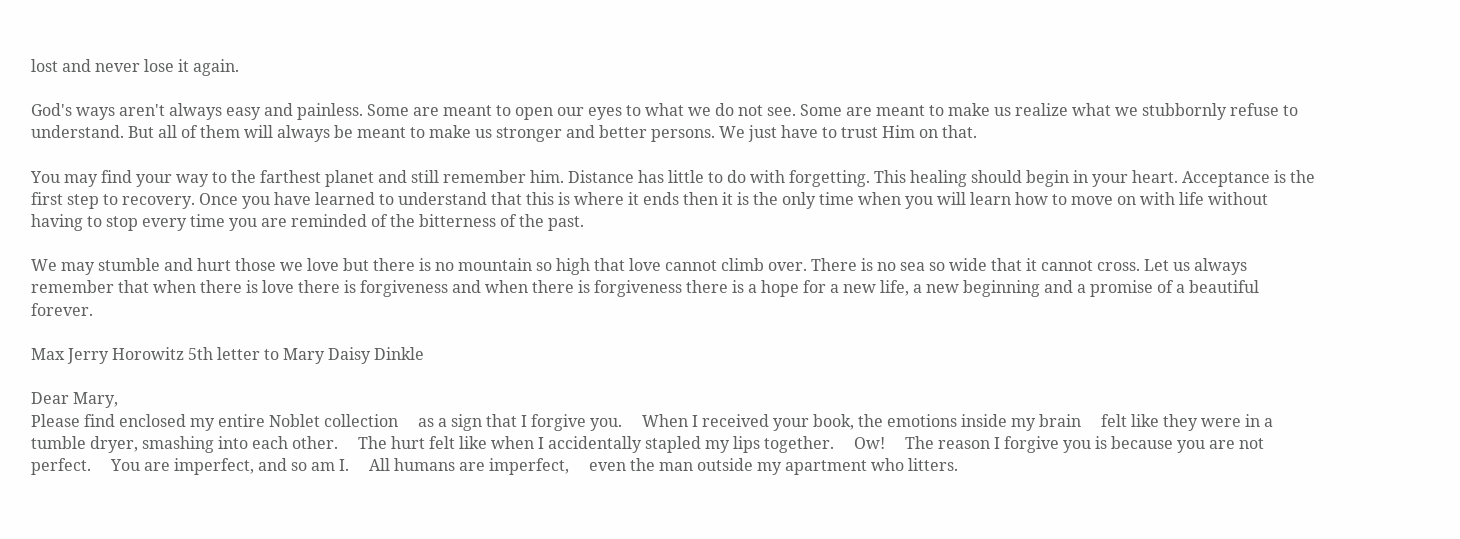lost and never lose it again.

God's ways aren't always easy and painless. Some are meant to open our eyes to what we do not see. Some are meant to make us realize what we stubbornly refuse to understand. But all of them will always be meant to make us stronger and better persons. We just have to trust Him on that.

You may find your way to the farthest planet and still remember him. Distance has little to do with forgetting. This healing should begin in your heart. Acceptance is the first step to recovery. Once you have learned to understand that this is where it ends then it is the only time when you will learn how to move on with life without having to stop every time you are reminded of the bitterness of the past.

We may stumble and hurt those we love but there is no mountain so high that love cannot climb over. There is no sea so wide that it cannot cross. Let us always remember that when there is love there is forgiveness and when there is forgiveness there is a hope for a new life, a new beginning and a promise of a beautiful forever.

Max Jerry Horowitz 5th letter to Mary Daisy Dinkle

Dear Mary,
Please find enclosed my entire Noblet collection     as a sign that I forgive you.     When I received your book, the emotions inside my brain     felt like they were in a tumble dryer, smashing into each other.     The hurt felt like when I accidentally stapled my lips together.     Ow!     The reason I forgive you is because you are not perfect.     You are imperfect, and so am I.     All humans are imperfect,     even the man outside my apartment who litters.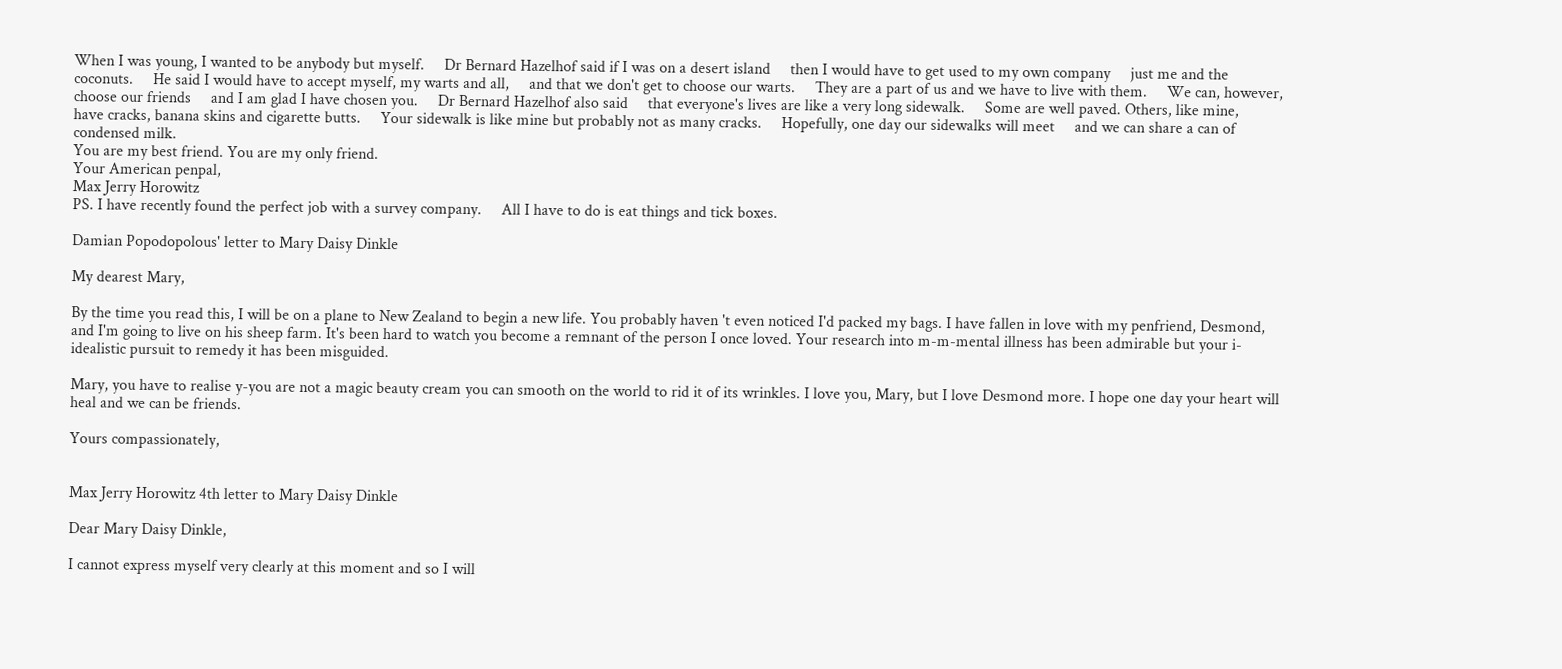When I was young, I wanted to be anybody but myself.     Dr Bernard Hazelhof said if I was on a desert island     then I would have to get used to my own company     just me and the coconuts.     He said I would have to accept myself, my warts and all,     and that we don't get to choose our warts.     They are a part of us and we have to live with them.     We can, however, choose our friends     and I am glad I have chosen you.     Dr Bernard Hazelhof also said     that everyone's lives are like a very long sidewalk.     Some are well paved. Others, like mine,     have cracks, banana skins and cigarette butts.     Your sidewalk is like mine but probably not as many cracks.     Hopefully, one day our sidewalks will meet     and we can share a can of condensed milk.
You are my best friend. You are my only friend.
Your American penpal,
Max Jerry Horowitz
PS. I have recently found the perfect job with a survey company.     All I have to do is eat things and tick boxes.

Damian Popodopolous' letter to Mary Daisy Dinkle

My dearest Mary,

By the time you read this, I will be on a plane to New Zealand to begin a new life. You probably haven 't even noticed I'd packed my bags. I have fallen in love with my penfriend, Desmond, and I'm going to live on his sheep farm. It's been hard to watch you become a remnant of the person I once loved. Your research into m-m-mental illness has been admirable but your i-idealistic pursuit to remedy it has been misguided.

Mary, you have to realise y-you are not a magic beauty cream you can smooth on the world to rid it of its wrinkles. I love you, Mary, but I love Desmond more. I hope one day your heart will heal and we can be friends.

Yours compassionately,


Max Jerry Horowitz 4th letter to Mary Daisy Dinkle

Dear Mary Daisy Dinkle,

I cannot express myself very clearly at this moment and so I will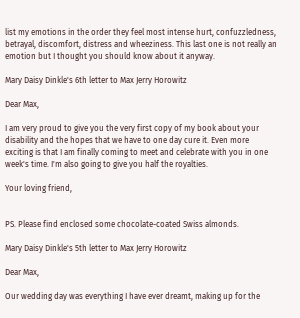list my emotions in the order they feel most intense hurt, confuzzledness, betrayal, discomfort, distress and wheeziness. This last one is not really an emotion but I thought you should know about it anyway.

Mary Daisy Dinkle's 6th letter to Max Jerry Horowitz

Dear Max,

I am very proud to give you the very first copy of my book about your disability and the hopes that we have to one day cure it. Even more exciting is that I am finally coming to meet and celebrate with you in one week's time. I'm also going to give you half the royalties.

Your loving friend,


PS. Please find enclosed some chocolate-coated Swiss almonds.

Mary Daisy Dinkle's 5th letter to Max Jerry Horowitz

Dear Max,

Our wedding day was everything I have ever dreamt, making up for the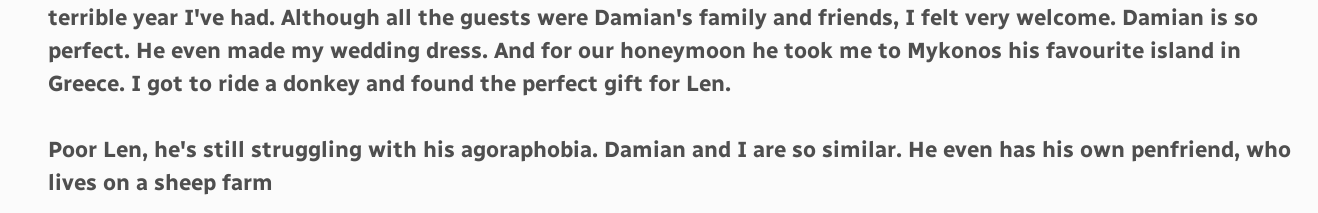terrible year I've had. Although all the guests were Damian's family and friends, I felt very welcome. Damian is so perfect. He even made my wedding dress. And for our honeymoon he took me to Mykonos his favourite island in Greece. I got to ride a donkey and found the perfect gift for Len.

Poor Len, he's still struggling with his agoraphobia. Damian and I are so similar. He even has his own penfriend, who lives on a sheep farm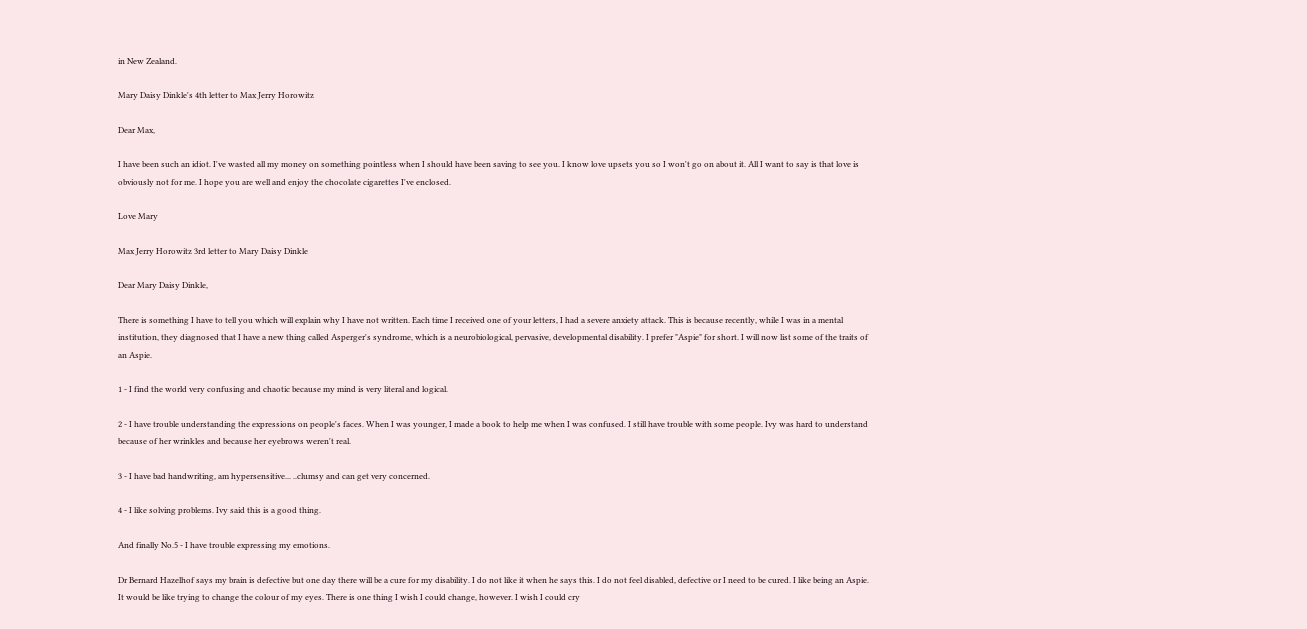in New Zealand.

Mary Daisy Dinkle's 4th letter to Max Jerry Horowitz

Dear Max,

I have been such an idiot. I've wasted all my money on something pointless when I should have been saving to see you. I know love upsets you so I won't go on about it. All I want to say is that love is obviously not for me. I hope you are well and enjoy the chocolate cigarettes I've enclosed.

Love Mary

Max Jerry Horowitz 3rd letter to Mary Daisy Dinkle

Dear Mary Daisy Dinkle,

There is something I have to tell you which will explain why I have not written. Each time I received one of your letters, I had a severe anxiety attack. This is because recently, while I was in a mental institution, they diagnosed that I have a new thing called Asperger's syndrome, which is a neurobiological, pervasive, developmental disability. I prefer "Aspie" for short. I will now list some of the traits of an Aspie.

1 - I find the world very confusing and chaotic because my mind is very literal and logical.

2 - I have trouble understanding the expressions on people's faces. When I was younger, I made a book to help me when I was confused. I still have trouble with some people. Ivy was hard to understand because of her wrinkles and because her eyebrows weren't real.

3 - I have bad handwriting, am hypersensitive... ..clumsy and can get very concerned.

4 - I like solving problems. Ivy said this is a good thing.

And finally No.5 - I have trouble expressing my emotions.

Dr Bernard Hazelhof says my brain is defective but one day there will be a cure for my disability. I do not like it when he says this. I do not feel disabled, defective or I need to be cured. I like being an Aspie. It would be like trying to change the colour of my eyes. There is one thing I wish I could change, however. I wish I could cry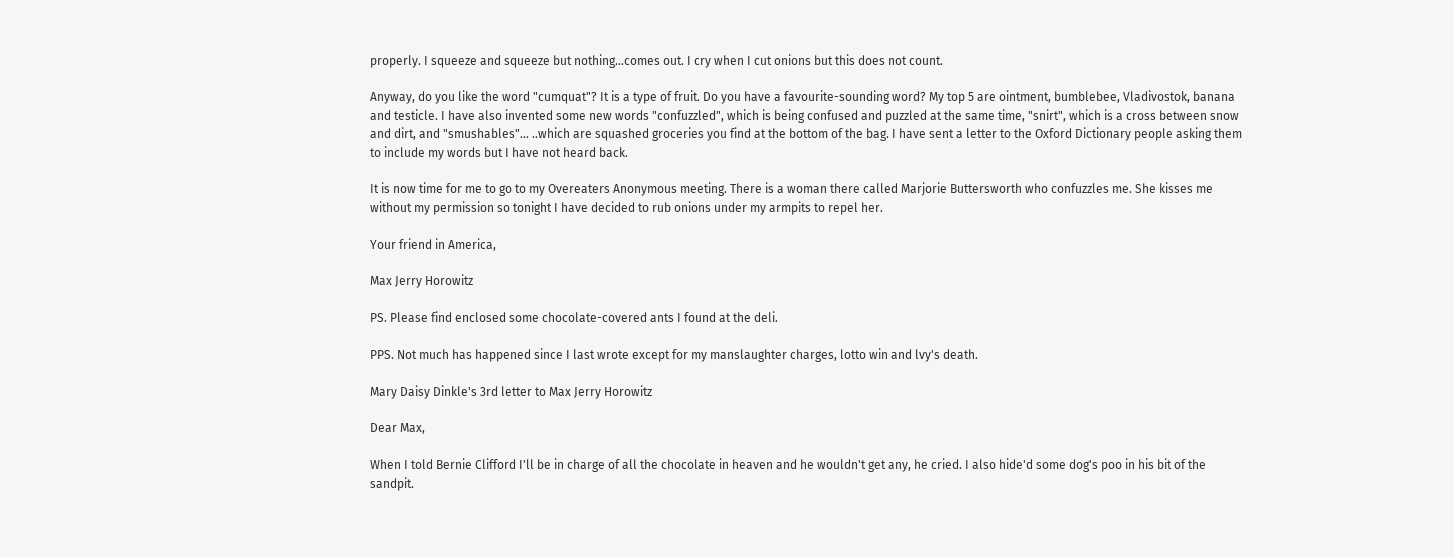properly. I squeeze and squeeze but nothing...comes out. I cry when I cut onions but this does not count.

Anyway, do you like the word "cumquat"? It is a type of fruit. Do you have a favourite-sounding word? My top 5 are ointment, bumblebee, Vladivostok, banana and testicle. I have also invented some new words "confuzzled", which is being confused and puzzled at the same time, "snirt", which is a cross between snow and dirt, and "smushables"... ..which are squashed groceries you find at the bottom of the bag. I have sent a letter to the Oxford Dictionary people asking them to include my words but I have not heard back.

It is now time for me to go to my Overeaters Anonymous meeting. There is a woman there called Marjorie Buttersworth who confuzzles me. She kisses me without my permission so tonight I have decided to rub onions under my armpits to repel her.

Your friend in America,

Max Jerry Horowitz

PS. Please find enclosed some chocolate-covered ants I found at the deli.

PPS. Not much has happened since I last wrote except for my manslaughter charges, lotto win and lvy's death.

Mary Daisy Dinkle's 3rd letter to Max Jerry Horowitz

Dear Max,

When I told Bernie Clifford I'll be in charge of all the chocolate in heaven and he wouldn't get any, he cried. I also hide'd some dog's poo in his bit of the sandpit.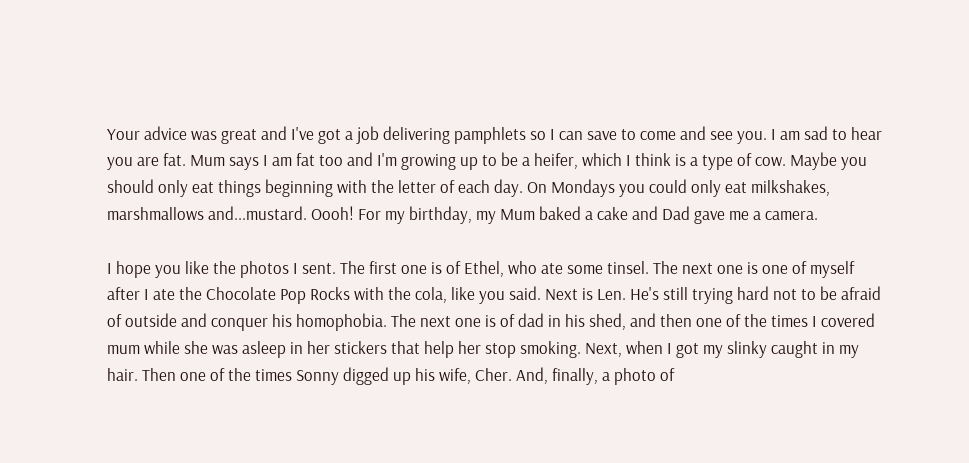Your advice was great and I've got a job delivering pamphlets so I can save to come and see you. I am sad to hear you are fat. Mum says I am fat too and I'm growing up to be a heifer, which I think is a type of cow. Maybe you should only eat things beginning with the letter of each day. On Mondays you could only eat milkshakes, marshmallows and...mustard. Oooh! For my birthday, my Mum baked a cake and Dad gave me a camera.

I hope you like the photos I sent. The first one is of Ethel, who ate some tinsel. The next one is one of myself after I ate the Chocolate Pop Rocks with the cola, like you said. Next is Len. He's still trying hard not to be afraid of outside and conquer his homophobia. The next one is of dad in his shed, and then one of the times I covered mum while she was asleep in her stickers that help her stop smoking. Next, when I got my slinky caught in my hair. Then one of the times Sonny digged up his wife, Cher. And, finally, a photo of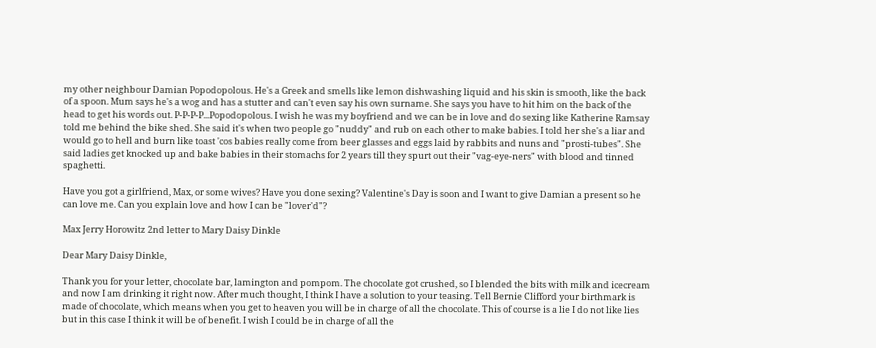my other neighbour Damian Popodopolous. He's a Greek and smells like lemon dishwashing liquid and his skin is smooth, like the back of a spoon. Mum says he's a wog and has a stutter and can't even say his own surname. She says you have to hit him on the back of the head to get his words out. P-P-P-P...Popodopolous. I wish he was my boyfriend and we can be in love and do sexing like Katherine Ramsay told me behind the bike shed. She said it's when two people go "nuddy" and rub on each other to make babies. I told her she's a liar and would go to hell and burn like toast 'cos babies really come from beer glasses and eggs laid by rabbits and nuns and "prosti-tubes". She said ladies get knocked up and bake babies in their stomachs for 2 years till they spurt out their "vag-eye-ners" with blood and tinned spaghetti.

Have you got a girlfriend, Max, or some wives? Have you done sexing? Valentine's Day is soon and I want to give Damian a present so he can love me. Can you explain love and how I can be "lover'd"?

Max Jerry Horowitz 2nd letter to Mary Daisy Dinkle

Dear Mary Daisy Dinkle,

Thank you for your letter, chocolate bar, lamington and pompom. The chocolate got crushed, so I blended the bits with milk and icecream and now I am drinking it right now. After much thought, I think I have a solution to your teasing. Tell Bernie Clifford your birthmark is made of chocolate, which means when you get to heaven you will be in charge of all the chocolate. This of course is a lie I do not like lies but in this case I think it will be of benefit. I wish I could be in charge of all the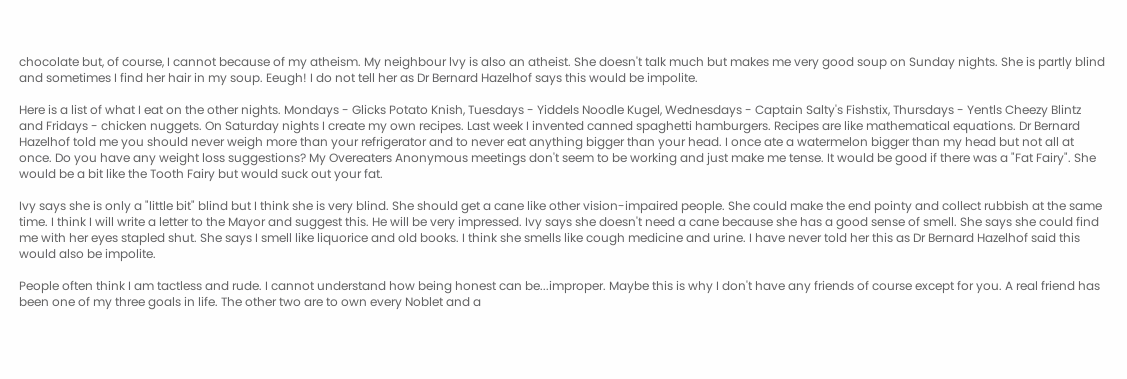chocolate but, of course, I cannot because of my atheism. My neighbour lvy is also an atheist. She doesn't talk much but makes me very good soup on Sunday nights. She is partly blind and sometimes I find her hair in my soup. Eeugh! I do not tell her as Dr Bernard Hazelhof says this would be impolite.

Here is a list of what I eat on the other nights. Mondays - Glicks Potato Knish, Tuesdays - Yiddels Noodle Kugel, Wednesdays - Captain Salty's Fishstix, Thursdays - Yentls Cheezy Blintz and Fridays - chicken nuggets. On Saturday nights I create my own recipes. Last week I invented canned spaghetti hamburgers. Recipes are like mathematical equations. Dr Bernard Hazelhof told me you should never weigh more than your refrigerator and to never eat anything bigger than your head. I once ate a watermelon bigger than my head but not all at once. Do you have any weight loss suggestions? My Overeaters Anonymous meetings don't seem to be working and just make me tense. It would be good if there was a "Fat Fairy". She would be a bit like the Tooth Fairy but would suck out your fat.

Ivy says she is only a "little bit" blind but I think she is very blind. She should get a cane like other vision-impaired people. She could make the end pointy and collect rubbish at the same time. I think I will write a letter to the Mayor and suggest this. He will be very impressed. Ivy says she doesn't need a cane because she has a good sense of smell. She says she could find me with her eyes stapled shut. She says I smell like liquorice and old books. I think she smells like cough medicine and urine. I have never told her this as Dr Bernard Hazelhof said this would also be impolite.

People often think I am tactless and rude. I cannot understand how being honest can be...improper. Maybe this is why I don't have any friends of course except for you. A real friend has been one of my three goals in life. The other two are to own every Noblet and a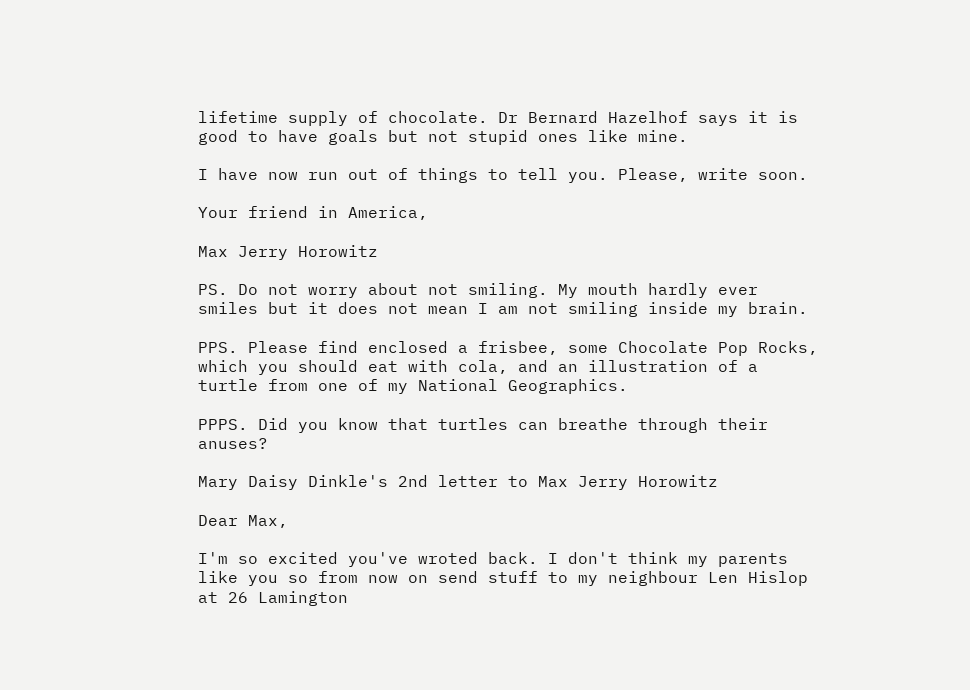lifetime supply of chocolate. Dr Bernard Hazelhof says it is good to have goals but not stupid ones like mine.

I have now run out of things to tell you. Please, write soon.

Your friend in America,

Max Jerry Horowitz

PS. Do not worry about not smiling. My mouth hardly ever smiles but it does not mean I am not smiling inside my brain.

PPS. Please find enclosed a frisbee, some Chocolate Pop Rocks, which you should eat with cola, and an illustration of a turtle from one of my National Geographics.

PPPS. Did you know that turtles can breathe through their anuses?

Mary Daisy Dinkle's 2nd letter to Max Jerry Horowitz

Dear Max,

I'm so excited you've wroted back. I don't think my parents like you so from now on send stuff to my neighbour Len Hislop at 26 Lamington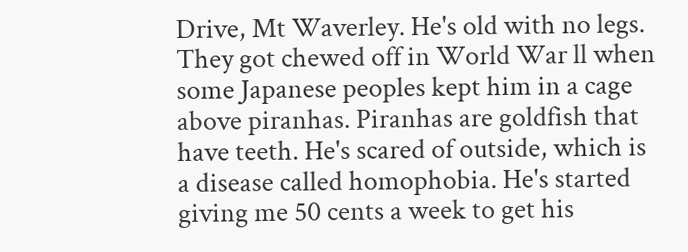Drive, Mt Waverley. He's old with no legs. They got chewed off in World War ll when some Japanese peoples kept him in a cage above piranhas. Piranhas are goldfish that have teeth. He's scared of outside, which is a disease called homophobia. He's started giving me 50 cents a week to get his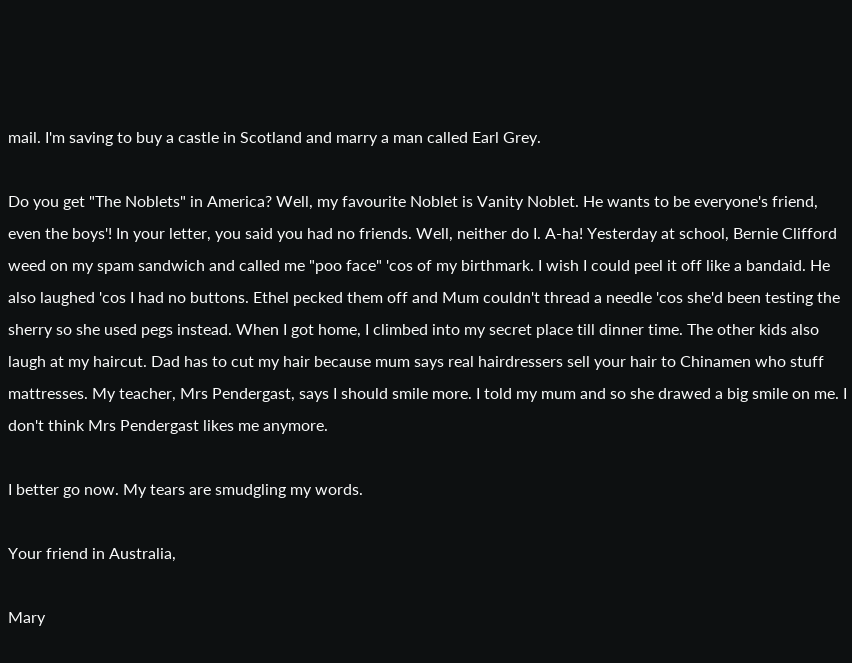mail. I'm saving to buy a castle in Scotland and marry a man called Earl Grey.

Do you get "The Noblets" in America? Well, my favourite Noblet is Vanity Noblet. He wants to be everyone's friend, even the boys'! In your letter, you said you had no friends. Well, neither do I. A-ha! Yesterday at school, Bernie Clifford weed on my spam sandwich and called me "poo face" 'cos of my birthmark. I wish I could peel it off like a bandaid. He also laughed 'cos I had no buttons. Ethel pecked them off and Mum couldn't thread a needle 'cos she'd been testing the sherry so she used pegs instead. When I got home, I climbed into my secret place till dinner time. The other kids also laugh at my haircut. Dad has to cut my hair because mum says real hairdressers sell your hair to Chinamen who stuff mattresses. My teacher, Mrs Pendergast, says I should smile more. I told my mum and so she drawed a big smile on me. I don't think Mrs Pendergast likes me anymore.

I better go now. My tears are smudgling my words.

Your friend in Australia,

Mary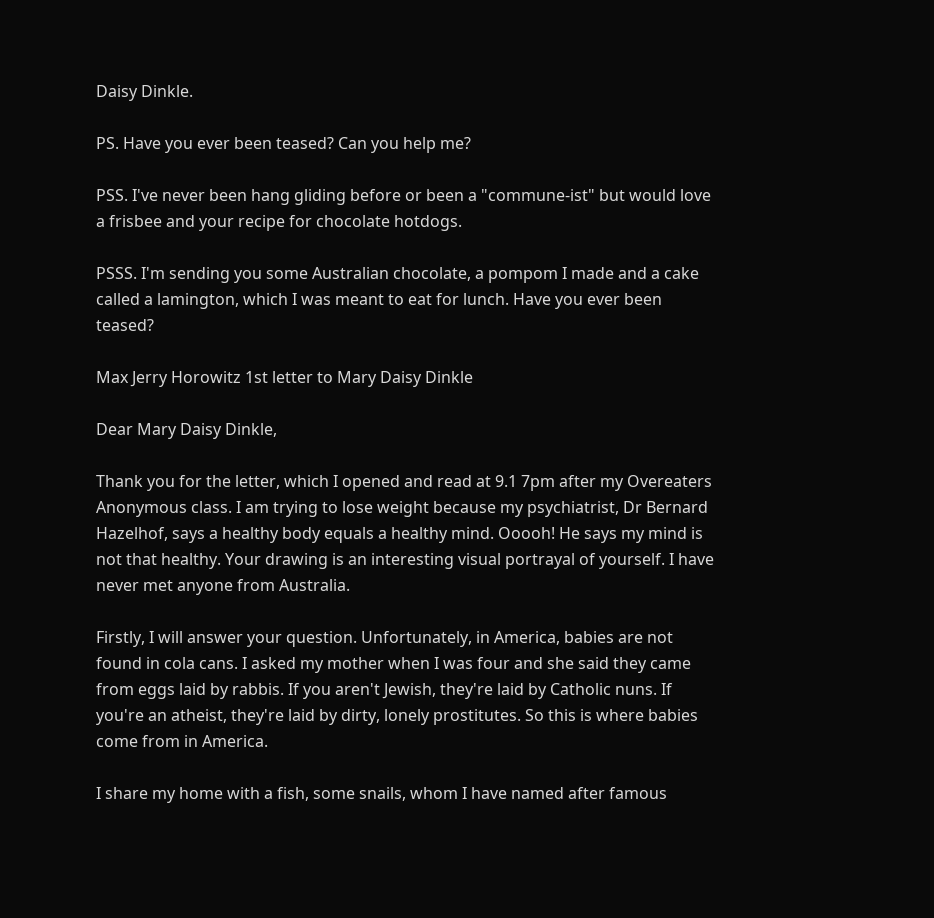Daisy Dinkle.

PS. Have you ever been teased? Can you help me?

PSS. I've never been hang gliding before or been a "commune-ist" but would love a frisbee and your recipe for chocolate hotdogs.

PSSS. I'm sending you some Australian chocolate, a pompom I made and a cake called a lamington, which I was meant to eat for lunch. Have you ever been teased?

Max Jerry Horowitz 1st letter to Mary Daisy Dinkle

Dear Mary Daisy Dinkle,

Thank you for the letter, which I opened and read at 9.1 7pm after my Overeaters Anonymous class. I am trying to lose weight because my psychiatrist, Dr Bernard Hazelhof, says a healthy body equals a healthy mind. Ooooh! He says my mind is not that healthy. Your drawing is an interesting visual portrayal of yourself. I have never met anyone from Australia.

Firstly, I will answer your question. Unfortunately, in America, babies are not found in cola cans. I asked my mother when I was four and she said they came from eggs laid by rabbis. If you aren't Jewish, they're laid by Catholic nuns. If you're an atheist, they're laid by dirty, lonely prostitutes. So this is where babies come from in America.

I share my home with a fish, some snails, whom I have named after famous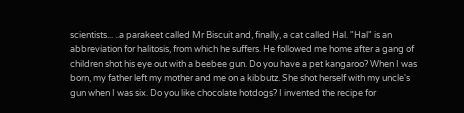scientists... ..a parakeet called Mr Biscuit and, finally, a cat called Hal. "Hal" is an abbreviation for halitosis, from which he suffers. He followed me home after a gang of children shot his eye out with a beebee gun. Do you have a pet kangaroo? When I was born, my father left my mother and me on a kibbutz. She shot herself with my uncle's gun when I was six. Do you like chocolate hotdogs? I invented the recipe for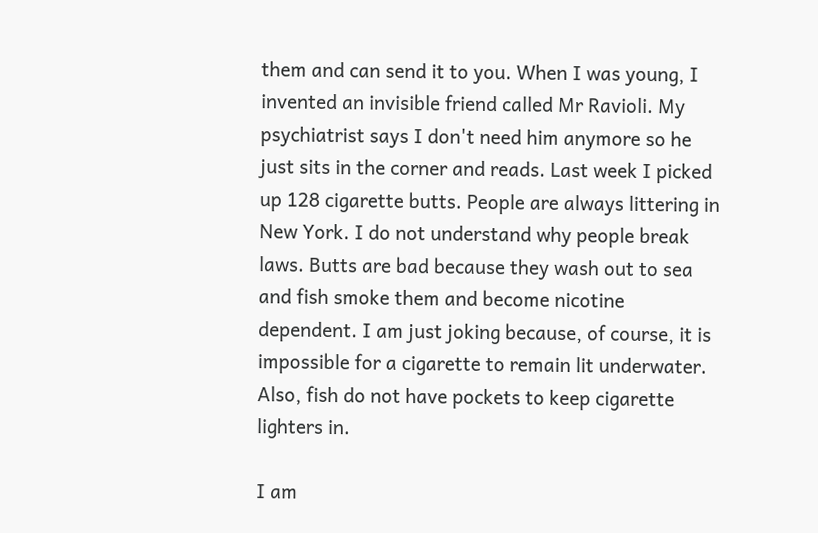them and can send it to you. When I was young, I invented an invisible friend called Mr Ravioli. My psychiatrist says I don't need him anymore so he just sits in the corner and reads. Last week I picked up 128 cigarette butts. People are always littering in New York. I do not understand why people break laws. Butts are bad because they wash out to sea and fish smoke them and become nicotine dependent. I am just joking because, of course, it is impossible for a cigarette to remain lit underwater. Also, fish do not have pockets to keep cigarette lighters in.

I am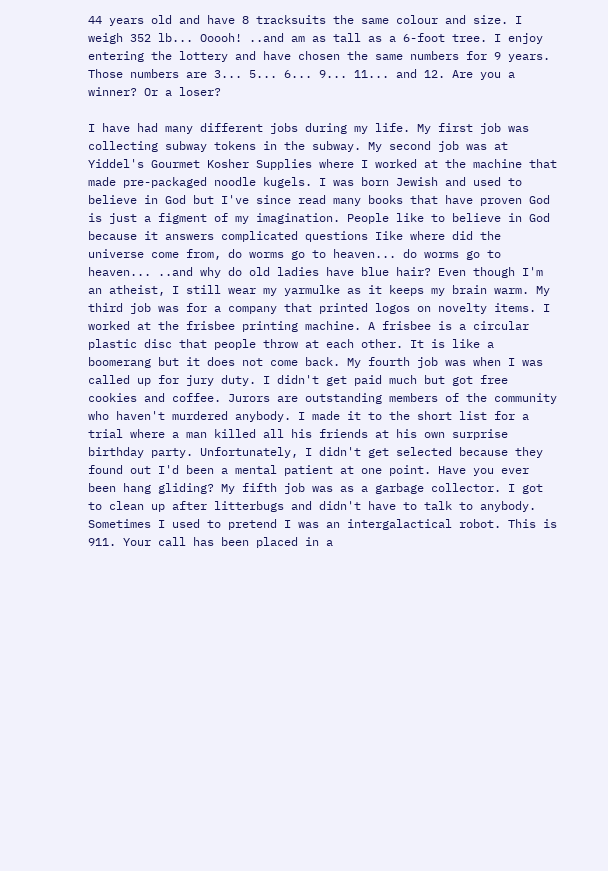44 years old and have 8 tracksuits the same colour and size. I weigh 352 lb... Ooooh! ..and am as tall as a 6-foot tree. I enjoy entering the lottery and have chosen the same numbers for 9 years. Those numbers are 3... 5... 6... 9... 11... and 12. Are you a winner? Or a loser?

I have had many different jobs during my life. My first job was collecting subway tokens in the subway. My second job was at Yiddel's Gourmet Kosher Supplies where I worked at the machine that made pre-packaged noodle kugels. I was born Jewish and used to believe in God but I've since read many books that have proven God is just a figment of my imagination. People like to believe in God because it answers complicated questions Iike where did the universe come from, do worms go to heaven... do worms go to heaven... ..and why do old ladies have blue hair? Even though I'm an atheist, I still wear my yarmulke as it keeps my brain warm. My third job was for a company that printed logos on novelty items. I worked at the frisbee printing machine. A frisbee is a circular plastic disc that people throw at each other. It is like a boomerang but it does not come back. My fourth job was when I was called up for jury duty. I didn't get paid much but got free cookies and coffee. Jurors are outstanding members of the community who haven't murdered anybody. I made it to the short list for a trial where a man killed all his friends at his own surprise birthday party. Unfortunately, I didn't get selected because they found out I'd been a mental patient at one point. Have you ever been hang gliding? My fifth job was as a garbage collector. I got to clean up after litterbugs and didn't have to talk to anybody. Sometimes I used to pretend I was an intergalactical robot. This is 911. Your call has been placed in a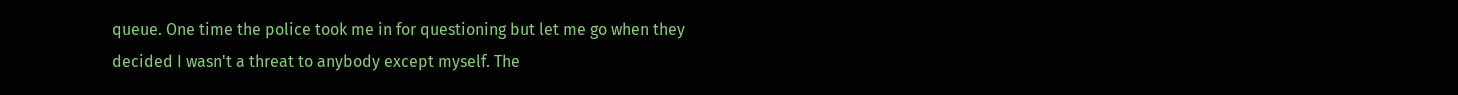queue. One time the police took me in for questioning but let me go when they decided I wasn't a threat to anybody except myself. The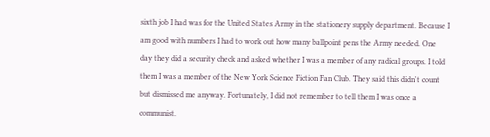sixth job I had was for the United States Army in the stationery supply department. Because I am good with numbers I had to work out how many ballpoint pens the Army needed. One day they did a security check and asked whether I was a member of any radical groups. I told them I was a member of the New York Science Fiction Fan Club. They said this didn't count but dismissed me anyway. Fortunately, I did not remember to tell them I was once a communist.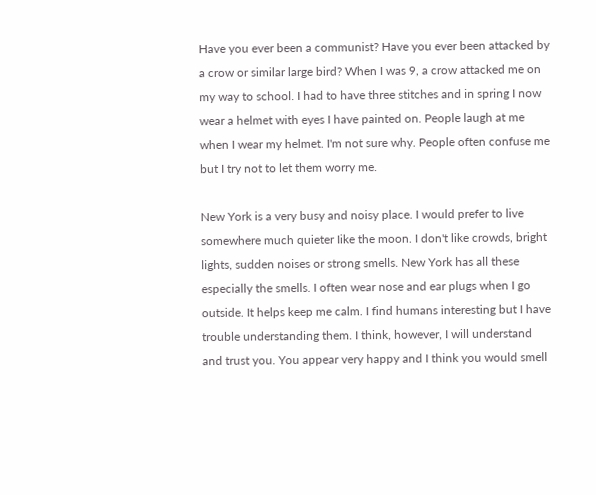Have you ever been a communist? Have you ever been attacked by a crow or similar large bird? When I was 9, a crow attacked me on my way to school. I had to have three stitches and in spring I now wear a helmet with eyes I have painted on. People laugh at me when I wear my helmet. I'm not sure why. People often confuse me but I try not to let them worry me.

New York is a very busy and noisy place. I would prefer to live somewhere much quieter Iike the moon. I don't like crowds, bright lights, sudden noises or strong smells. New York has all these especially the smells. I often wear nose and ear plugs when I go outside. It helps keep me calm. I find humans interesting but I have trouble understanding them. I think, however, I will understand and trust you. You appear very happy and I think you would smell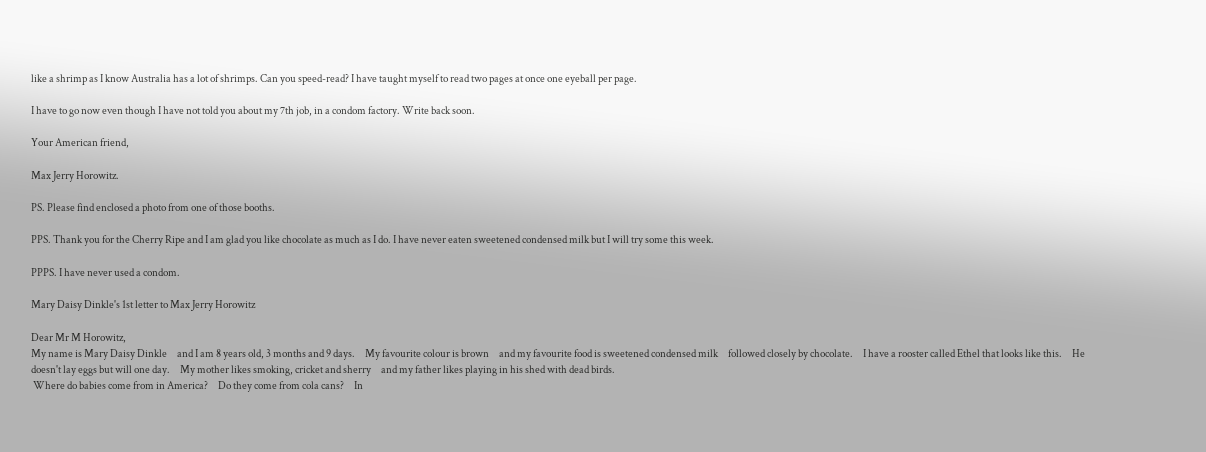like a shrimp as I know Australia has a lot of shrimps. Can you speed-read? I have taught myself to read two pages at once one eyeball per page.

I have to go now even though I have not told you about my 7th job, in a condom factory. Write back soon.

Your American friend,

Max Jerry Horowitz.

PS. Please find enclosed a photo from one of those booths.

PPS. Thank you for the Cherry Ripe and I am glad you like chocolate as much as I do. I have never eaten sweetened condensed milk but I will try some this week.

PPPS. I have never used a condom.

Mary Daisy Dinkle's 1st letter to Max Jerry Horowitz

Dear Mr M Horowitz,
My name is Mary Daisy Dinkle     and I am 8 years old, 3 months and 9 days.     My favourite colour is brown     and my favourite food is sweetened condensed milk     followed closely by chocolate.     I have a rooster called Ethel that looks like this.     He doesn't lay eggs but will one day.     My mother likes smoking, cricket and sherry     and my father likes playing in his shed with dead birds.
 Where do babies come from in America?     Do they come from cola cans?     In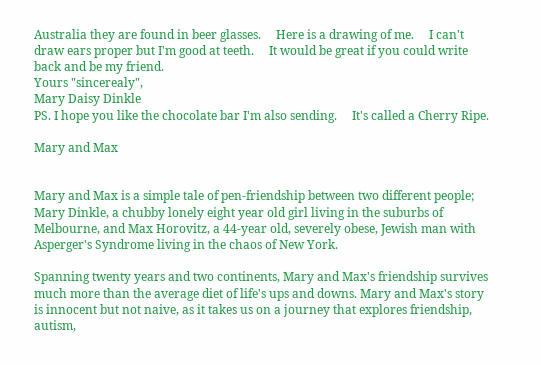Australia they are found in beer glasses.     Here is a drawing of me.     I can't draw ears proper but I'm good at teeth.     It would be great if you could write back and be my friend.
Yours "sincerealy",
Mary Daisy Dinkle
PS. I hope you like the chocolate bar I'm also sending.     It's called a Cherry Ripe.

Mary and Max


Mary and Max is a simple tale of pen-friendship between two different people; Mary Dinkle, a chubby lonely eight year old girl living in the suburbs of Melbourne, and Max Horovitz, a 44-year old, severely obese, Jewish man with Asperger's Syndrome living in the chaos of New York.

Spanning twenty years and two continents, Mary and Max's friendship survives much more than the average diet of life's ups and downs. Mary and Max's story is innocent but not naive, as it takes us on a journey that explores friendship, autism,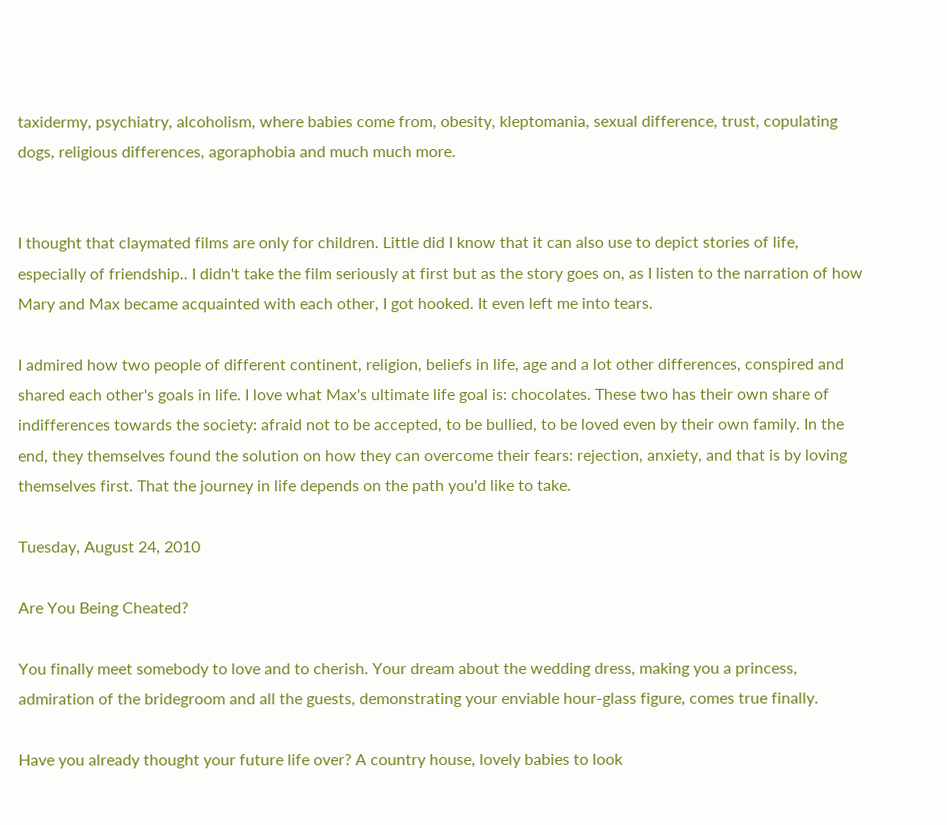taxidermy, psychiatry, alcoholism, where babies come from, obesity, kleptomania, sexual difference, trust, copulating dogs, religious differences, agoraphobia and much much more.


I thought that claymated films are only for children. Little did I know that it can also use to depict stories of life, especially of friendship.. I didn't take the film seriously at first but as the story goes on, as I listen to the narration of how Mary and Max became acquainted with each other, I got hooked. It even left me into tears.

I admired how two people of different continent, religion, beliefs in life, age and a lot other differences, conspired and shared each other's goals in life. I love what Max's ultimate life goal is: chocolates. These two has their own share of indifferences towards the society: afraid not to be accepted, to be bullied, to be loved even by their own family. In the end, they themselves found the solution on how they can overcome their fears: rejection, anxiety, and that is by loving themselves first. That the journey in life depends on the path you'd like to take.

Tuesday, August 24, 2010

Are You Being Cheated?

You finally meet somebody to love and to cherish. Your dream about the wedding dress, making you a princess, admiration of the bridegroom and all the guests, demonstrating your enviable hour-glass figure, comes true finally.

Have you already thought your future life over? A country house, lovely babies to look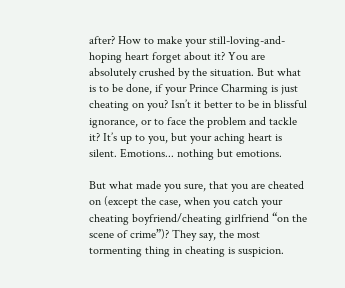after? How to make your still-loving-and-hoping heart forget about it? You are absolutely crushed by the situation. But what is to be done, if your Prince Charming is just cheating on you? Isn’t it better to be in blissful ignorance, or to face the problem and tackle it? It’s up to you, but your aching heart is silent. Emotions... nothing but emotions.

But what made you sure, that you are cheated on (except the case, when you catch your cheating boyfriend/cheating girlfriend “on the scene of crime”)? They say, the most tormenting thing in cheating is suspicion.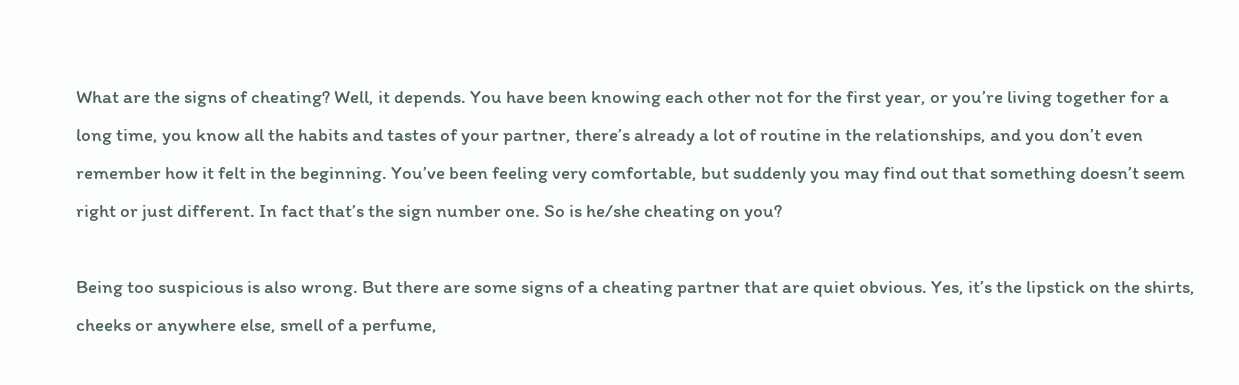What are the signs of cheating? Well, it depends. You have been knowing each other not for the first year, or you’re living together for a long time, you know all the habits and tastes of your partner, there’s already a lot of routine in the relationships, and you don’t even remember how it felt in the beginning. You’ve been feeling very comfortable, but suddenly you may find out that something doesn’t seem right or just different. In fact that’s the sign number one. So is he/she cheating on you?

Being too suspicious is also wrong. But there are some signs of a cheating partner that are quiet obvious. Yes, it’s the lipstick on the shirts, cheeks or anywhere else, smell of a perfume,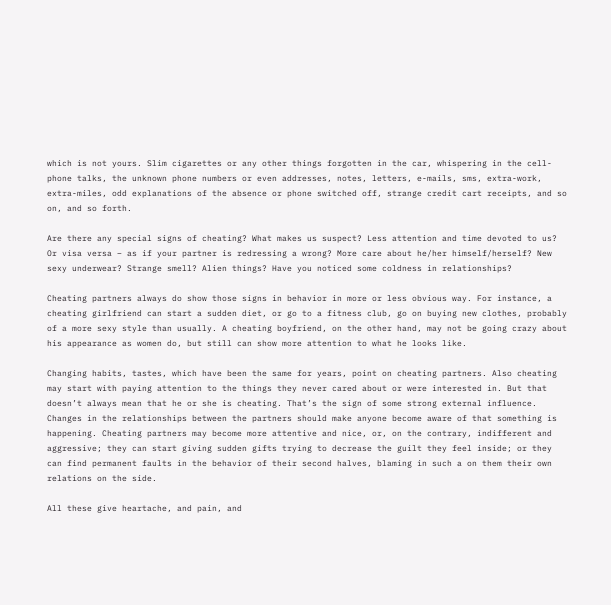which is not yours. Slim cigarettes or any other things forgotten in the car, whispering in the cell-phone talks, the unknown phone numbers or even addresses, notes, letters, e-mails, sms, extra-work, extra-miles, odd explanations of the absence or phone switched off, strange credit cart receipts, and so on, and so forth.

Are there any special signs of cheating? What makes us suspect? Less attention and time devoted to us? Or visa versa – as if your partner is redressing a wrong? More care about he/her himself/herself? New sexy underwear? Strange smell? Alien things? Have you noticed some coldness in relationships?

Cheating partners always do show those signs in behavior in more or less obvious way. For instance, a cheating girlfriend can start a sudden diet, or go to a fitness club, go on buying new clothes, probably of a more sexy style than usually. A cheating boyfriend, on the other hand, may not be going crazy about his appearance as women do, but still can show more attention to what he looks like.

Changing habits, tastes, which have been the same for years, point on cheating partners. Also cheating may start with paying attention to the things they never cared about or were interested in. But that doesn’t always mean that he or she is cheating. That’s the sign of some strong external influence. Changes in the relationships between the partners should make anyone become aware of that something is happening. Cheating partners may become more attentive and nice, or, on the contrary, indifferent and aggressive; they can start giving sudden gifts trying to decrease the guilt they feel inside; or they can find permanent faults in the behavior of their second halves, blaming in such a on them their own relations on the side.

All these give heartache, and pain, and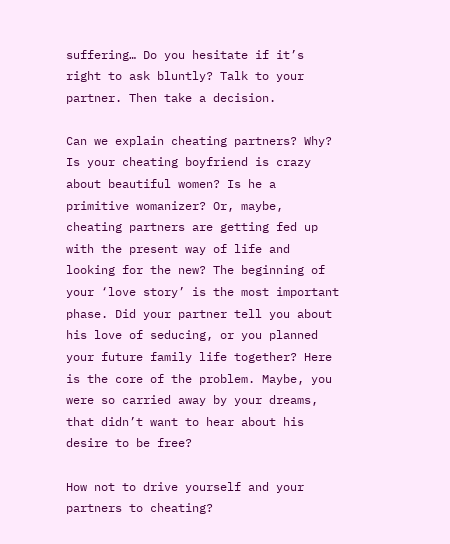suffering… Do you hesitate if it’s right to ask bluntly? Talk to your partner. Then take a decision.

Can we explain cheating partners? Why? Is your cheating boyfriend is crazy about beautiful women? Is he a primitive womanizer? Or, maybe, cheating partners are getting fed up with the present way of life and looking for the new? The beginning of your ‘love story’ is the most important phase. Did your partner tell you about his love of seducing, or you planned your future family life together? Here is the core of the problem. Maybe, you were so carried away by your dreams, that didn’t want to hear about his desire to be free?

How not to drive yourself and your partners to cheating?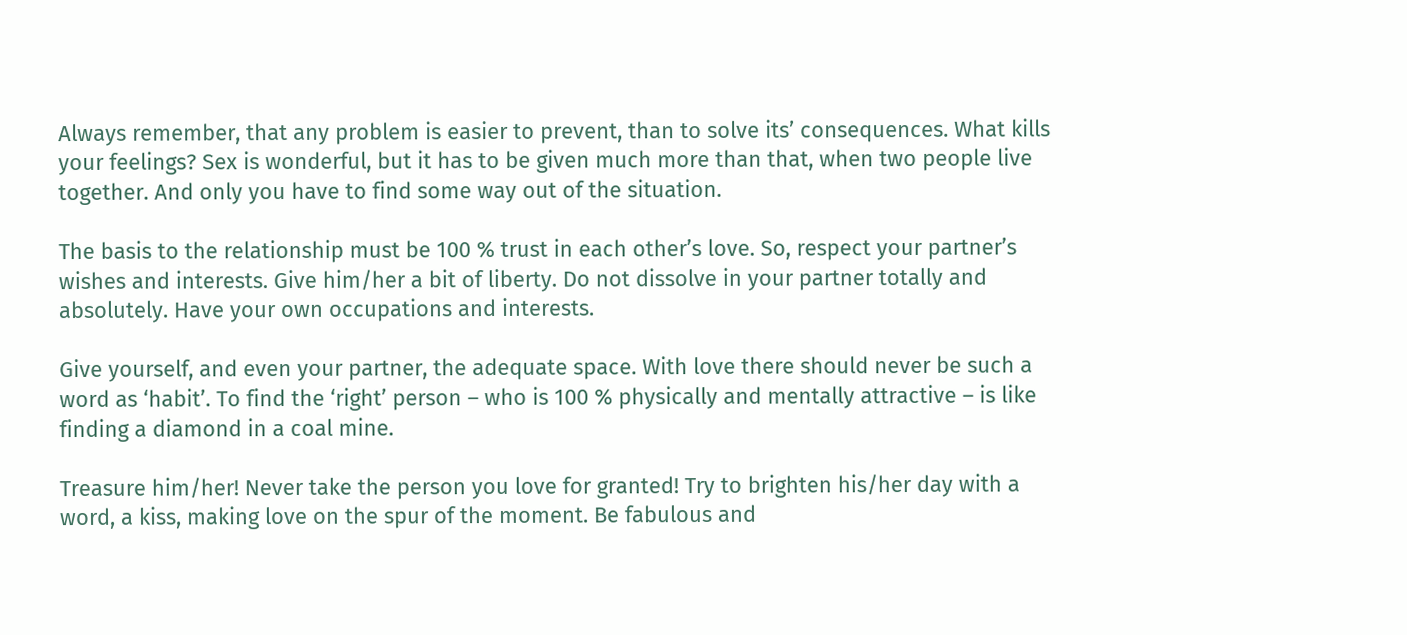Always remember, that any problem is easier to prevent, than to solve its’ consequences. What kills your feelings? Sex is wonderful, but it has to be given much more than that, when two people live together. And only you have to find some way out of the situation.

The basis to the relationship must be 100 % trust in each other’s love. So, respect your partner’s wishes and interests. Give him/her a bit of liberty. Do not dissolve in your partner totally and absolutely. Have your own occupations and interests.

Give yourself, and even your partner, the adequate space. With love there should never be such a word as ‘habit’. To find the ‘right’ person – who is 100 % physically and mentally attractive – is like finding a diamond in a coal mine.

Treasure him/her! Never take the person you love for granted! Try to brighten his/her day with a word, a kiss, making love on the spur of the moment. Be fabulous and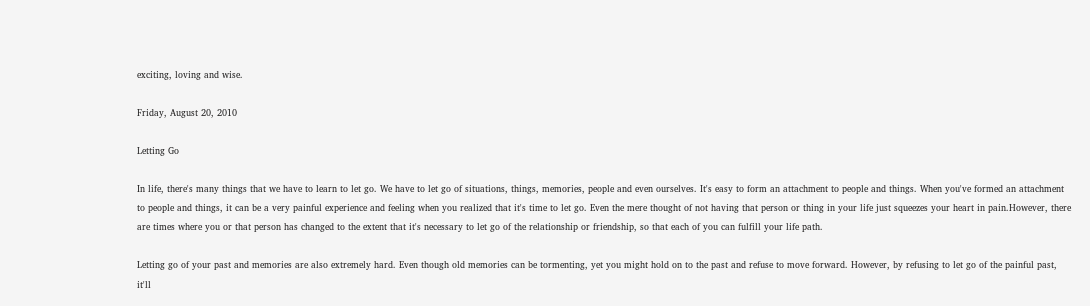exciting, loving and wise.

Friday, August 20, 2010

Letting Go

In life, there's many things that we have to learn to let go. We have to let go of situations, things, memories, people and even ourselves. It's easy to form an attachment to people and things. When you've formed an attachment to people and things, it can be a very painful experience and feeling when you realized that it's time to let go. Even the mere thought of not having that person or thing in your life just squeezes your heart in pain.However, there are times where you or that person has changed to the extent that it's necessary to let go of the relationship or friendship, so that each of you can fulfill your life path.

Letting go of your past and memories are also extremely hard. Even though old memories can be tormenting, yet you might hold on to the past and refuse to move forward. However, by refusing to let go of the painful past, it'll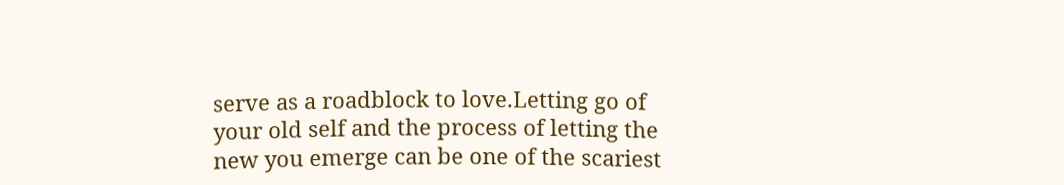serve as a roadblock to love.Letting go of your old self and the process of letting the new you emerge can be one of the scariest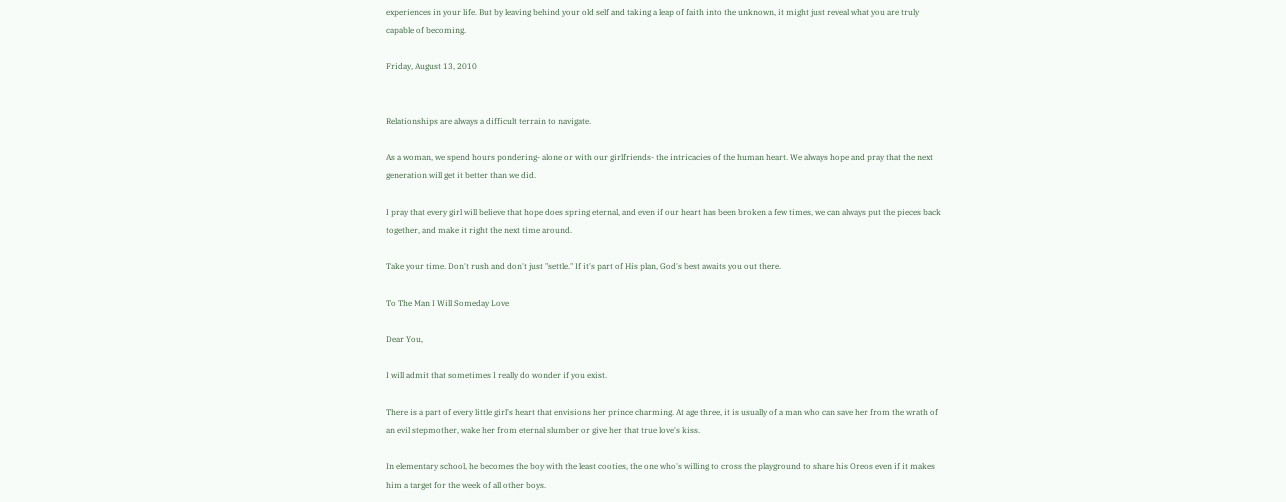experiences in your life. But by leaving behind your old self and taking a leap of faith into the unknown, it might just reveal what you are truly capable of becoming.

Friday, August 13, 2010


Relationships are always a difficult terrain to navigate.

As a woman, we spend hours pondering- alone or with our girlfriends- the intricacies of the human heart. We always hope and pray that the next generation will get it better than we did.

I pray that every girl will believe that hope does spring eternal, and even if our heart has been broken a few times, we can always put the pieces back together, and make it right the next time around.

Take your time. Don't rush and don't just "settle." If it's part of His plan, God's best awaits you out there.

To The Man I Will Someday Love

Dear You,

I will admit that sometimes I really do wonder if you exist.

There is a part of every little girl's heart that envisions her prince charming. At age three, it is usually of a man who can save her from the wrath of an evil stepmother, wake her from eternal slumber or give her that true love's kiss.

In elementary school, he becomes the boy with the least cooties, the one who's willing to cross the playground to share his Oreos even if it makes him a target for the week of all other boys.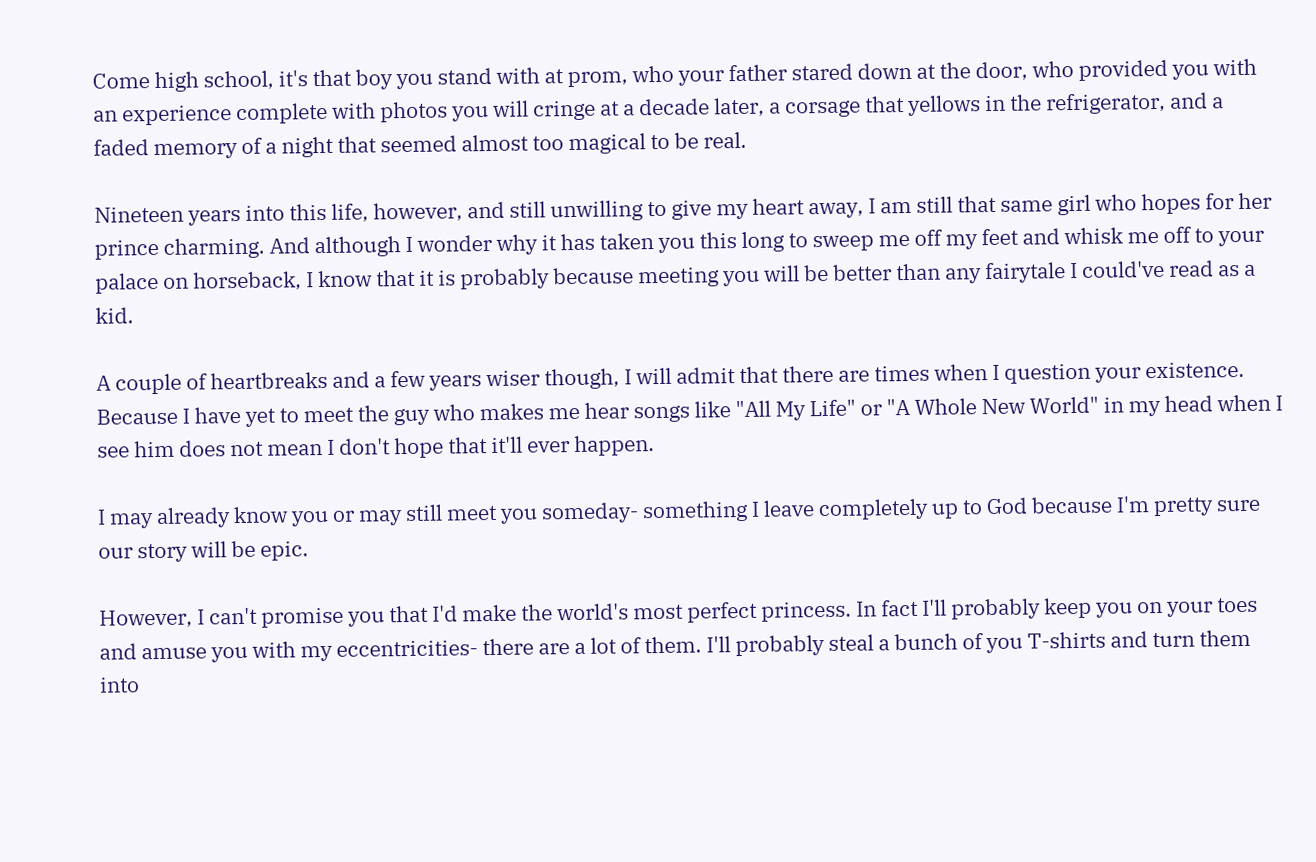Come high school, it's that boy you stand with at prom, who your father stared down at the door, who provided you with an experience complete with photos you will cringe at a decade later, a corsage that yellows in the refrigerator, and a faded memory of a night that seemed almost too magical to be real.

Nineteen years into this life, however, and still unwilling to give my heart away, I am still that same girl who hopes for her prince charming. And although I wonder why it has taken you this long to sweep me off my feet and whisk me off to your palace on horseback, I know that it is probably because meeting you will be better than any fairytale I could've read as a kid.

A couple of heartbreaks and a few years wiser though, I will admit that there are times when I question your existence. Because I have yet to meet the guy who makes me hear songs like "All My Life" or "A Whole New World" in my head when I see him does not mean I don't hope that it'll ever happen.

I may already know you or may still meet you someday- something I leave completely up to God because I'm pretty sure our story will be epic.

However, I can't promise you that I'd make the world's most perfect princess. In fact I'll probably keep you on your toes and amuse you with my eccentricities- there are a lot of them. I'll probably steal a bunch of you T-shirts and turn them into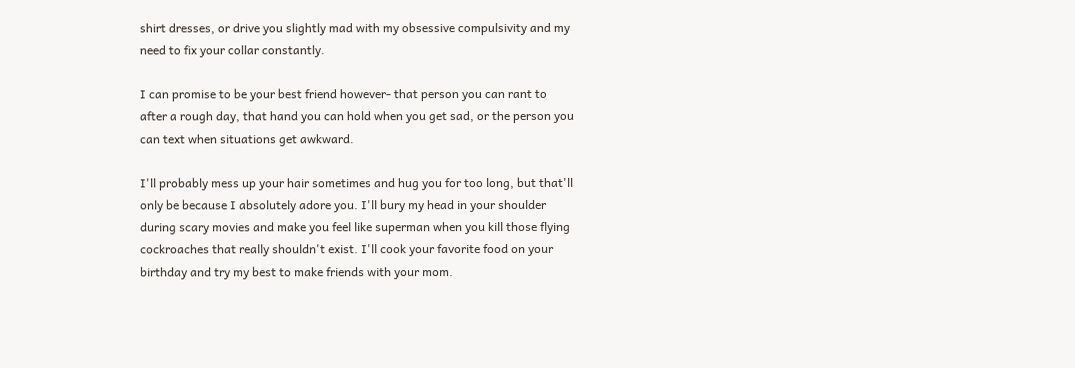shirt dresses, or drive you slightly mad with my obsessive compulsivity and my need to fix your collar constantly.

I can promise to be your best friend however- that person you can rant to after a rough day, that hand you can hold when you get sad, or the person you can text when situations get awkward.

I'll probably mess up your hair sometimes and hug you for too long, but that'll only be because I absolutely adore you. I'll bury my head in your shoulder during scary movies and make you feel like superman when you kill those flying cockroaches that really shouldn't exist. I'll cook your favorite food on your birthday and try my best to make friends with your mom.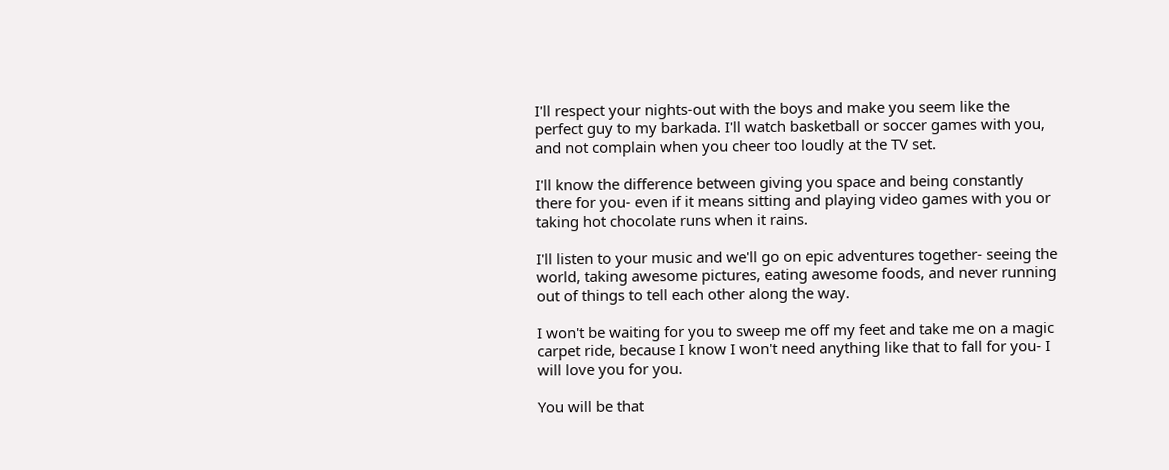I'll respect your nights-out with the boys and make you seem like the perfect guy to my barkada. I'll watch basketball or soccer games with you, and not complain when you cheer too loudly at the TV set.

I'll know the difference between giving you space and being constantly there for you- even if it means sitting and playing video games with you or taking hot chocolate runs when it rains.

I'll listen to your music and we'll go on epic adventures together- seeing the world, taking awesome pictures, eating awesome foods, and never running out of things to tell each other along the way.

I won't be waiting for you to sweep me off my feet and take me on a magic carpet ride, because I know I won't need anything like that to fall for you- I will love you for you.

You will be that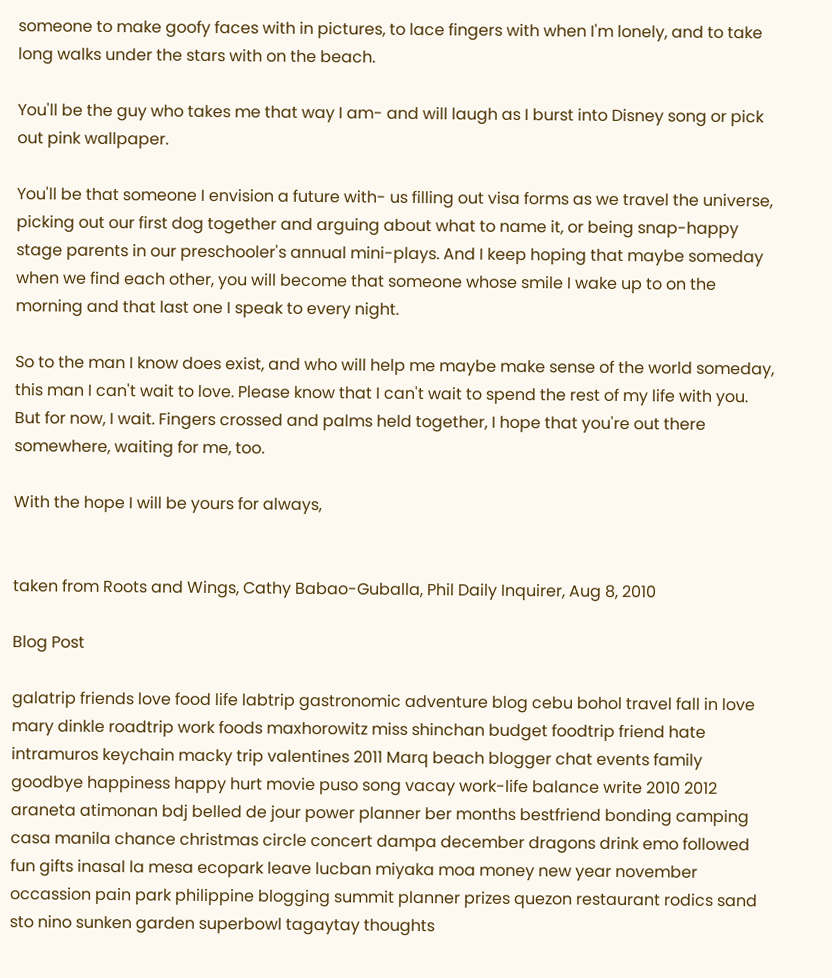someone to make goofy faces with in pictures, to lace fingers with when I'm lonely, and to take long walks under the stars with on the beach.

You'll be the guy who takes me that way I am- and will laugh as I burst into Disney song or pick out pink wallpaper.

You'll be that someone I envision a future with- us filling out visa forms as we travel the universe, picking out our first dog together and arguing about what to name it, or being snap-happy stage parents in our preschooler's annual mini-plays. And I keep hoping that maybe someday when we find each other, you will become that someone whose smile I wake up to on the morning and that last one I speak to every night.

So to the man I know does exist, and who will help me maybe make sense of the world someday, this man I can't wait to love. Please know that I can't wait to spend the rest of my life with you. But for now, I wait. Fingers crossed and palms held together, I hope that you're out there somewhere, waiting for me, too.

With the hope I will be yours for always,


taken from Roots and Wings, Cathy Babao-Guballa, Phil Daily Inquirer, Aug 8, 2010

Blog Post

galatrip friends love food life labtrip gastronomic adventure blog cebu bohol travel fall in love mary dinkle roadtrip work foods maxhorowitz miss shinchan budget foodtrip friend hate intramuros keychain macky trip valentines 2011 Marq beach blogger chat events family goodbye happiness happy hurt movie puso song vacay work-life balance write 2010 2012 araneta atimonan bdj belled de jour power planner ber months bestfriend bonding camping casa manila chance christmas circle concert dampa december dragons drink emo followed fun gifts inasal la mesa ecopark leave lucban miyaka moa money new year november occassion pain park philippine blogging summit planner prizes quezon restaurant rodics sand sto nino sunken garden superbowl tagaytay thoughts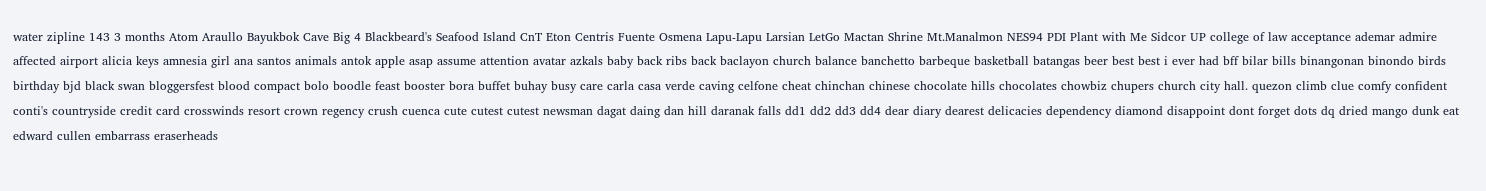water zipline 143 3 months Atom Araullo Bayukbok Cave Big 4 Blackbeard's Seafood Island CnT Eton Centris Fuente Osmena Lapu-Lapu Larsian LetGo Mactan Shrine Mt.Manalmon NES94 PDI Plant with Me Sidcor UP college of law acceptance ademar admire affected airport alicia keys amnesia girl ana santos animals antok apple asap assume attention avatar azkals baby back ribs back baclayon church balance banchetto barbeque basketball batangas beer best best i ever had bff bilar bills binangonan binondo birds birthday bjd black swan bloggersfest blood compact bolo boodle feast booster bora buffet buhay busy care carla casa verde caving celfone cheat chinchan chinese chocolate hills chocolates chowbiz chupers church city hall. quezon climb clue comfy confident conti's countryside credit card crosswinds resort crown regency crush cuenca cute cutest cutest newsman dagat daing dan hill daranak falls dd1 dd2 dd3 dd4 dear diary dearest delicacies dependency diamond disappoint dont forget dots dq dried mango dunk eat edward cullen embarrass eraserheads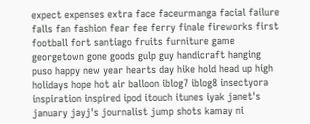expect expenses extra face faceurmanga facial failure falls fan fashion fear fee ferry finale fireworks first football fort santiago fruits furniture game georgetown gone goods gulp guy handicraft hanging puso happy new year hearts day hike hold head up high holidays hope hot air balloon iblog7 iblog8 insectyora inspiration inspired ipod itouch itunes iyak janet's january jayj's journalist jump shots kamay ni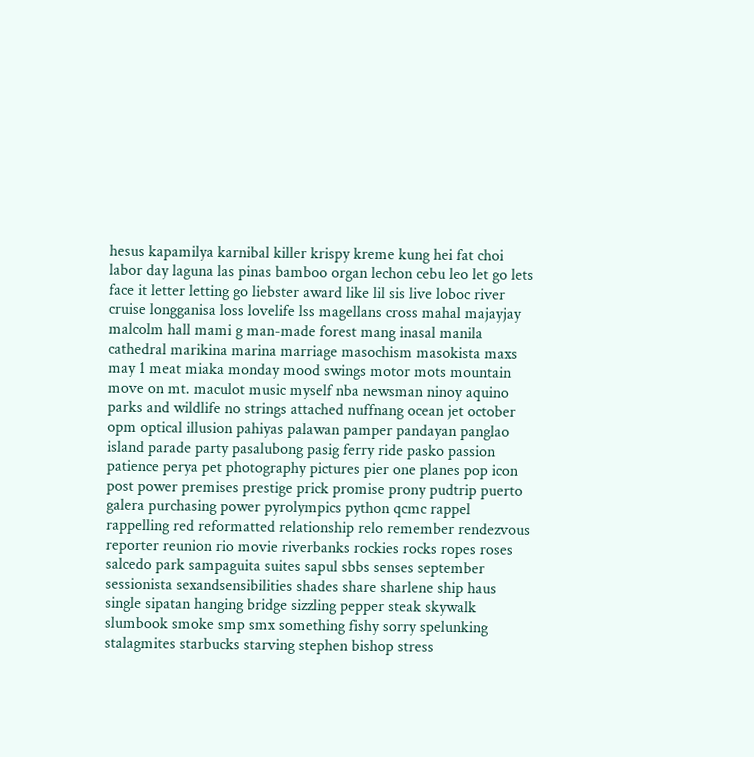hesus kapamilya karnibal killer krispy kreme kung hei fat choi labor day laguna las pinas bamboo organ lechon cebu leo let go lets face it letter letting go liebster award like lil sis live loboc river cruise longganisa loss lovelife lss magellans cross mahal majayjay malcolm hall mami g man-made forest mang inasal manila cathedral marikina marina marriage masochism masokista maxs may 1 meat miaka monday mood swings motor mots mountain move on mt. maculot music myself nba newsman ninoy aquino parks and wildlife no strings attached nuffnang ocean jet october opm optical illusion pahiyas palawan pamper pandayan panglao island parade party pasalubong pasig ferry ride pasko passion patience perya pet photography pictures pier one planes pop icon post power premises prestige prick promise prony pudtrip puerto galera purchasing power pyrolympics python qcmc rappel rappelling red reformatted relationship relo remember rendezvous reporter reunion rio movie riverbanks rockies rocks ropes roses salcedo park sampaguita suites sapul sbbs senses september sessionista sexandsensibilities shades share sharlene ship haus single sipatan hanging bridge sizzling pepper steak skywalk slumbook smoke smp smx something fishy sorry spelunking stalagmites starbucks starving stephen bishop stress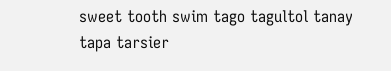sweet tooth swim tago tagultol tanay tapa tarsier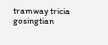tramway tricia gosingtian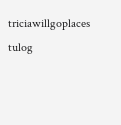triciawillgoplaces tulog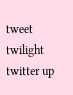tweet twilight twitter up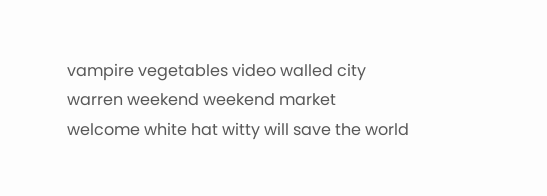vampire vegetables video walled city warren weekend weekend market welcome white hat witty will save the world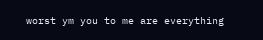worst ym you to me are everything